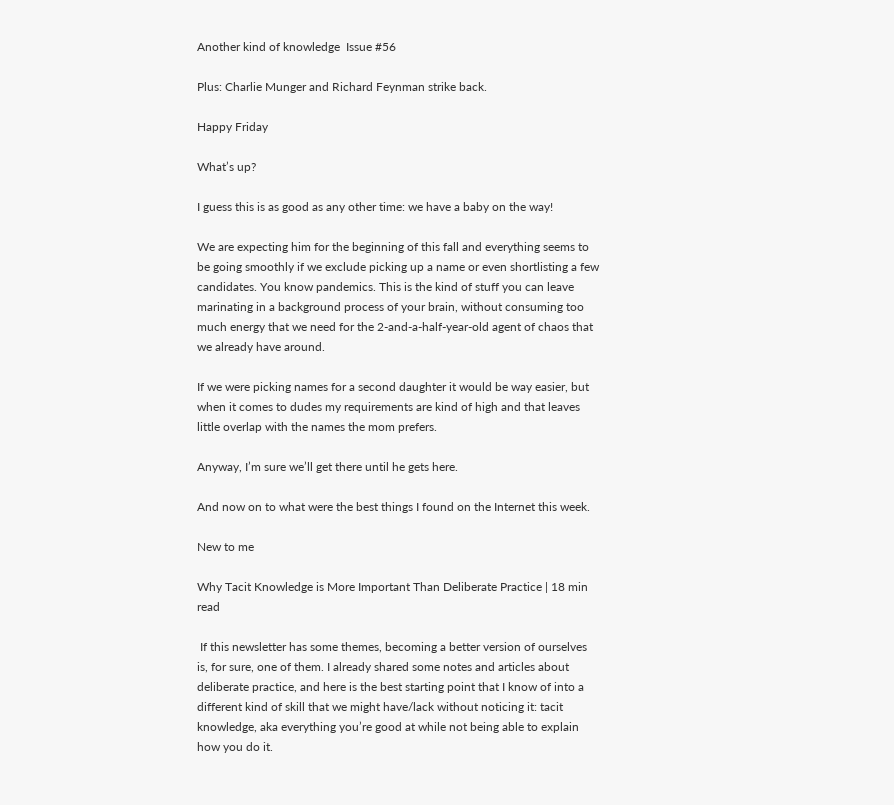Another kind of knowledge  Issue #56

Plus: Charlie Munger and Richard Feynman strike back.

Happy Friday

What’s up?

I guess this is as good as any other time: we have a baby on the way!

We are expecting him for the beginning of this fall and everything seems to be going smoothly if we exclude picking up a name or even shortlisting a few candidates. You know pandemics. This is the kind of stuff you can leave marinating in a background process of your brain, without consuming too much energy that we need for the 2-and-a-half-year-old agent of chaos that we already have around.

If we were picking names for a second daughter it would be way easier, but when it comes to dudes my requirements are kind of high and that leaves little overlap with the names the mom prefers.

Anyway, I’m sure we’ll get there until he gets here.

And now on to what were the best things I found on the Internet this week.

New to me

Why Tacit Knowledge is More Important Than Deliberate Practice | 18 min read

 If this newsletter has some themes, becoming a better version of ourselves is, for sure, one of them. I already shared some notes and articles about deliberate practice, and here is the best starting point that I know of into a different kind of skill that we might have/lack without noticing it: tacit knowledge, aka everything you’re good at while not being able to explain how you do it.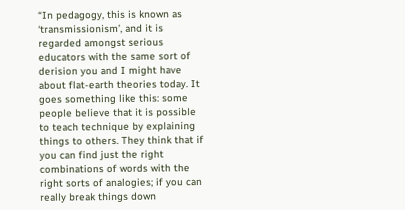“In pedagogy, this is known as ‘transmissionism’, and it is regarded amongst serious educators with the same sort of derision you and I might have about flat-earth theories today. It goes something like this: some people believe that it is possible to teach technique by explaining things to others. They think that if you can find just the right combinations of words with the right sorts of analogies; if you can really break things down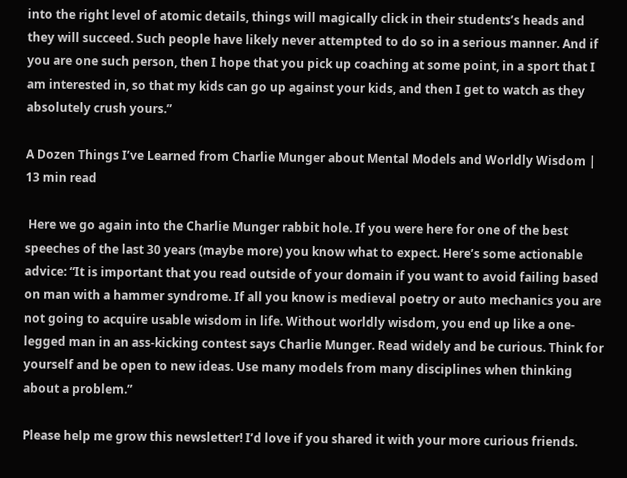into the right level of atomic details, things will magically click in their students’s heads and they will succeed. Such people have likely never attempted to do so in a serious manner. And if you are one such person, then I hope that you pick up coaching at some point, in a sport that I am interested in, so that my kids can go up against your kids, and then I get to watch as they absolutely crush yours.”

A Dozen Things I’ve Learned from Charlie Munger about Mental Models and Worldly Wisdom | 13 min read

 Here we go again into the Charlie Munger rabbit hole. If you were here for one of the best speeches of the last 30 years (maybe more) you know what to expect. Here’s some actionable advice: “It is important that you read outside of your domain if you want to avoid failing based on man with a hammer syndrome. If all you know is medieval poetry or auto mechanics you are not going to acquire usable wisdom in life. Without worldly wisdom, you end up like a one-legged man in an ass-kicking contest says Charlie Munger. Read widely and be curious. Think for yourself and be open to new ideas. Use many models from many disciplines when thinking about a problem.”

Please help me grow this newsletter! I’d love if you shared it with your more curious friends.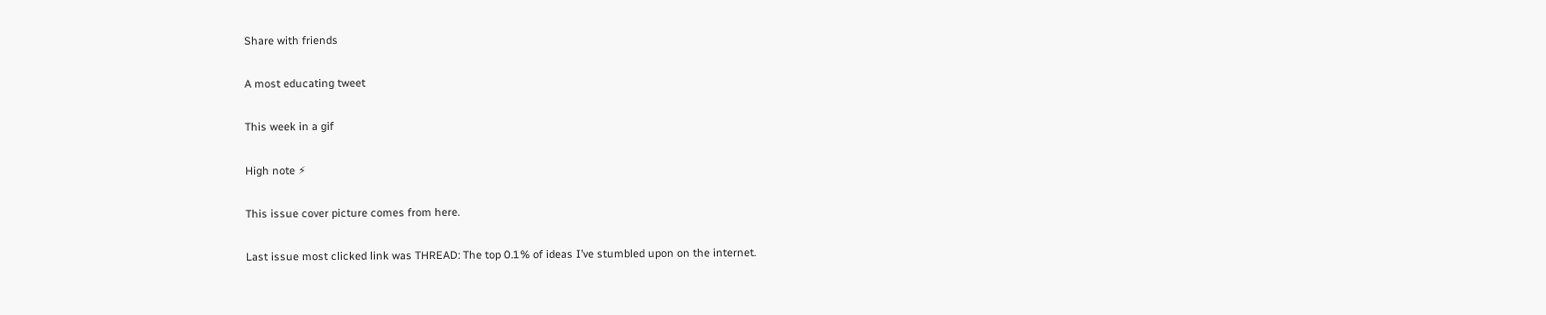Share with friends

A most educating tweet

This week in a gif

High note ⚡

This issue cover picture comes from here.

Last issue most clicked link was THREAD: The top 0.1% of ideas I’ve stumbled upon on the internet.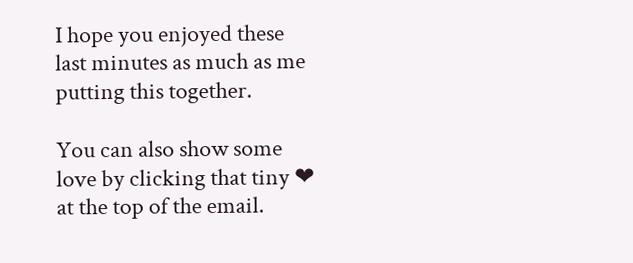I hope you enjoyed these last minutes as much as me putting this together.

You can also show some love by clicking that tiny ❤ at the top of the email.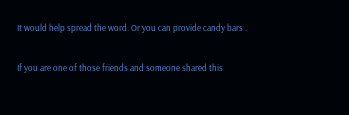It would help spread the word. Or you can provide candy bars .

If you are one of those friends and someone shared this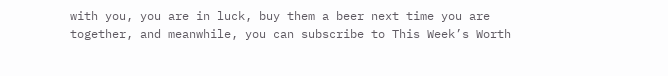with you, you are in luck, buy them a beer next time you are together, and meanwhile, you can subscribe to This Week’s Worth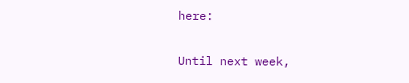here:

Until next week,